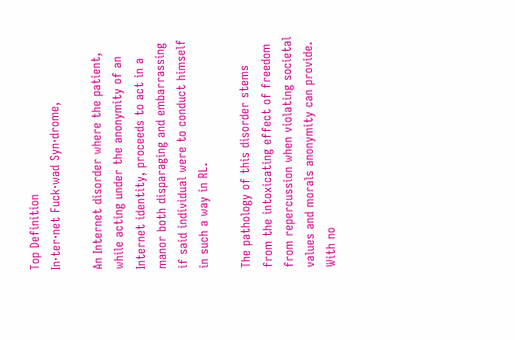Top Definition
In·ter·net Fuck·wad Syn·drome,

An Internet disorder where the patient, while acting under the anonymity of an Internet identity, proceeds to act in a manor both disparaging and embarrassing if said individual were to conduct himself in such a way in RL.

The pathology of this disorder stems from the intoxicating effect of freedom from repercussion when violating societal values and morals anonymity can provide. With no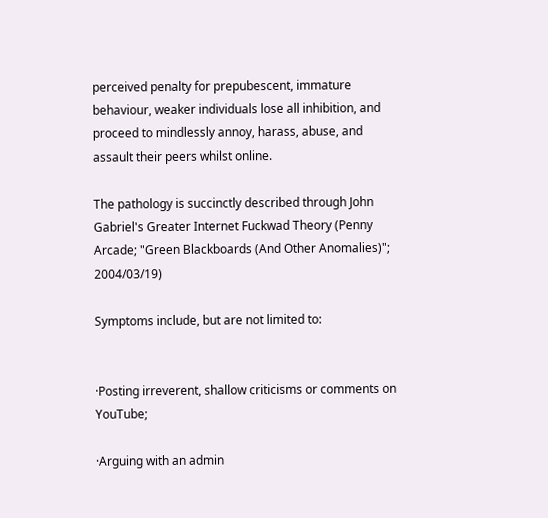perceived penalty for prepubescent, immature behaviour, weaker individuals lose all inhibition, and proceed to mindlessly annoy, harass, abuse, and assault their peers whilst online.

The pathology is succinctly described through John Gabriel's Greater Internet Fuckwad Theory (Penny Arcade; "Green Blackboards (And Other Anomalies)"; 2004/03/19)

Symptoms include, but are not limited to:


·Posting irreverent, shallow criticisms or comments on YouTube;

·Arguing with an admin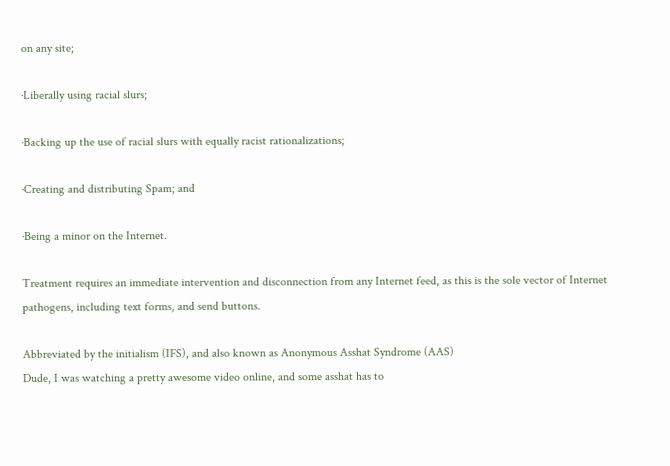on any site;

·Liberally using racial slurs;

·Backing up the use of racial slurs with equally racist rationalizations;

·Creating and distributing Spam; and

·Being a minor on the Internet.

Treatment requires an immediate intervention and disconnection from any Internet feed, as this is the sole vector of Internet pathogens, including text forms, and send buttons.

Abbreviated by the initialism (IFS), and also known as Anonymous Asshat Syndrome (AAS)
Dude, I was watching a pretty awesome video online, and some asshat has to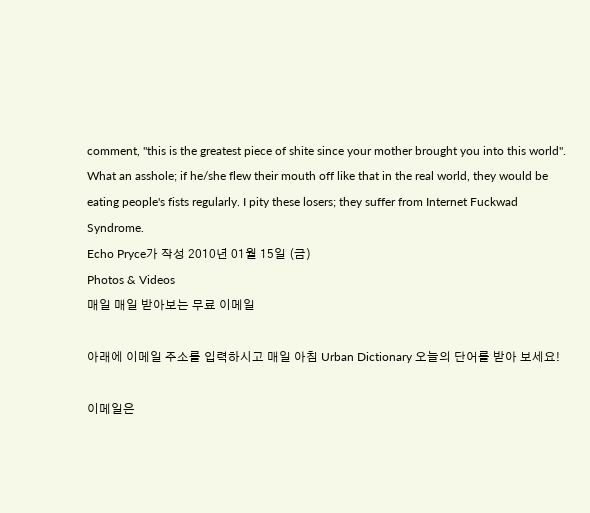comment, "this is the greatest piece of shite since your mother brought you into this world". What an asshole; if he/she flew their mouth off like that in the real world, they would be eating people's fists regularly. I pity these losers; they suffer from Internet Fuckwad Syndrome.
Echo Pryce가 작성 2010년 01월 15일 (금)
Photos & Videos
매일 매일 받아보는 무료 이메일

아래에 이메일 주소를 입력하시고 매일 아침 Urban Dictionary 오늘의 단어를 받아 보세요!

이메일은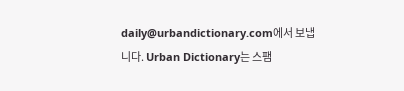daily@urbandictionary.com에서 보냅니다. Urban Dictionary는 스팸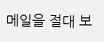메일을 절대 보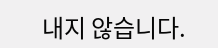내지 않습니다.